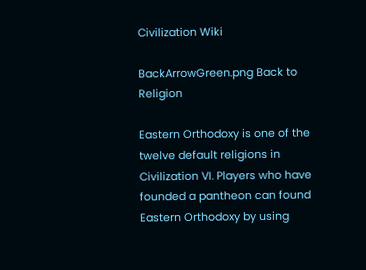Civilization Wiki

BackArrowGreen.png Back to Religion

Eastern Orthodoxy is one of the twelve default religions in Civilization VI. Players who have founded a pantheon can found Eastern Orthodoxy by using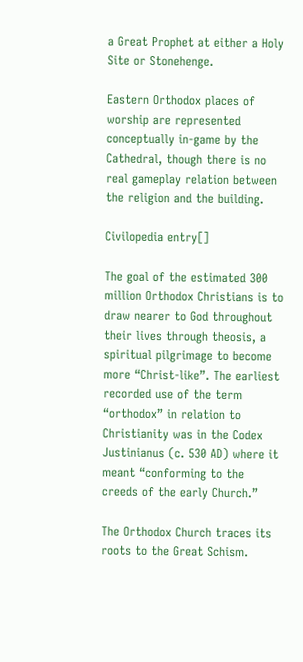a Great Prophet at either a Holy Site or Stonehenge.

Eastern Orthodox places of worship are represented conceptually in-game by the Cathedral, though there is no real gameplay relation between the religion and the building.

Civilopedia entry[]

The goal of the estimated 300 million Orthodox Christians is to draw nearer to God throughout their lives through theosis, a spiritual pilgrimage to become more “Christ-like”. The earliest recorded use of the term “orthodox” in relation to Christianity was in the Codex Justinianus (c. 530 AD) where it meant “conforming to the creeds of the early Church.”

The Orthodox Church traces its roots to the Great Schism.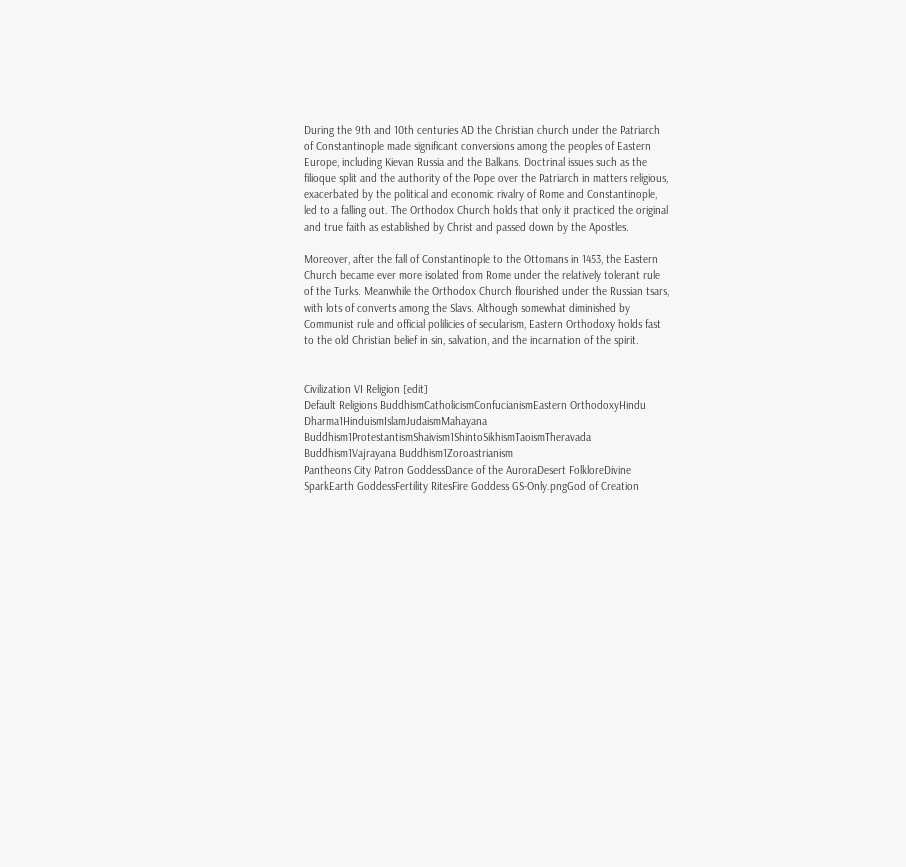During the 9th and 10th centuries AD the Christian church under the Patriarch of Constantinople made significant conversions among the peoples of Eastern Europe, including Kievan Russia and the Balkans. Doctrinal issues such as the filioque split and the authority of the Pope over the Patriarch in matters religious, exacerbated by the political and economic rivalry of Rome and Constantinople, led to a falling out. The Orthodox Church holds that only it practiced the original and true faith as established by Christ and passed down by the Apostles.

Moreover, after the fall of Constantinople to the Ottomans in 1453, the Eastern Church became ever more isolated from Rome under the relatively tolerant rule of the Turks. Meanwhile the Orthodox Church flourished under the Russian tsars, with lots of converts among the Slavs. Although somewhat diminished by Communist rule and official polilicies of secularism, Eastern Orthodoxy holds fast to the old Christian belief in sin, salvation, and the incarnation of the spirit.


Civilization VI Religion [edit]
Default Religions BuddhismCatholicismConfucianismEastern OrthodoxyHindu Dharma1HinduismIslamJudaismMahayana Buddhism1ProtestantismShaivism1ShintoSikhismTaoismTheravada Buddhism1Vajrayana Buddhism1Zoroastrianism
Pantheons City Patron GoddessDance of the AuroraDesert FolkloreDivine SparkEarth GoddessFertility RitesFire Goddess GS-Only.pngGod of Creation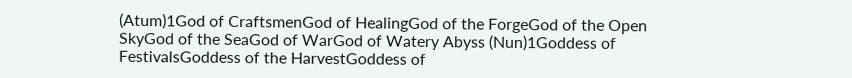(Atum)1God of CraftsmenGod of HealingGod of the ForgeGod of the Open SkyGod of the SeaGod of WarGod of Watery Abyss (Nun)1Goddess of FestivalsGoddess of the HarvestGoddess of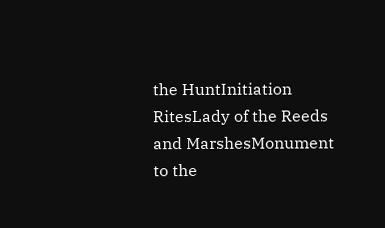the HuntInitiation RitesLady of the Reeds and MarshesMonument to the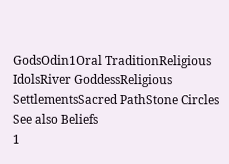GodsOdin1Oral TraditionReligious IdolsRiver GoddessReligious SettlementsSacred PathStone Circles
See also Beliefs
1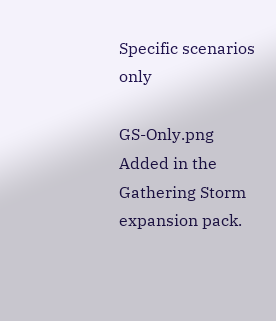Specific scenarios only

GS-Only.png Added in the Gathering Storm expansion pack.